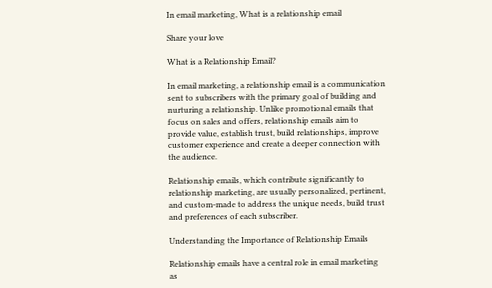In email marketing, What is a relationship email

Share your love

What is a Relationship Email?

In email marketing, a relationship email is a communication sent to subscribers with the primary goal of building and nurturing a relationship. Unlike promotional emails that focus on sales and offers, relationship emails aim to provide value, establish trust, build relationships, improve customer experience and create a deeper connection with the audience.

Relationship emails, which contribute significantly to relationship marketing, are usually personalized, pertinent, and custom-made to address the unique needs, build trust and preferences of each subscriber.

Understanding the Importance of Relationship Emails

Relationship emails have a central role in email marketing as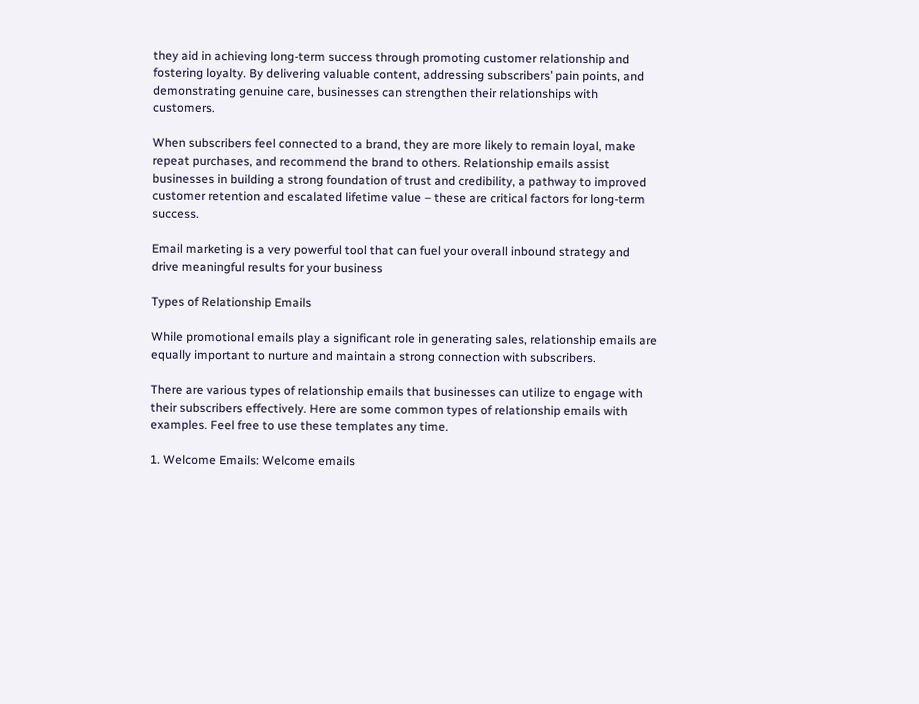they aid in achieving long-term success through promoting customer relationship and fostering loyalty. By delivering valuable content, addressing subscribers’ pain points, and demonstrating genuine care, businesses can strengthen their relationships with customers.

When subscribers feel connected to a brand, they are more likely to remain loyal, make repeat purchases, and recommend the brand to others. Relationship emails assist businesses in building a strong foundation of trust and credibility, a pathway to improved customer retention and escalated lifetime value – these are critical factors for long-term success.

Email marketing is a very powerful tool that can fuel your overall inbound strategy and drive meaningful results for your business

Types of Relationship Emails

While promotional emails play a significant role in generating sales, relationship emails are equally important to nurture and maintain a strong connection with subscribers.

There are various types of relationship emails that businesses can utilize to engage with their subscribers effectively. Here are some common types of relationship emails with examples. Feel free to use these templates any time.

1. Welcome Emails: Welcome emails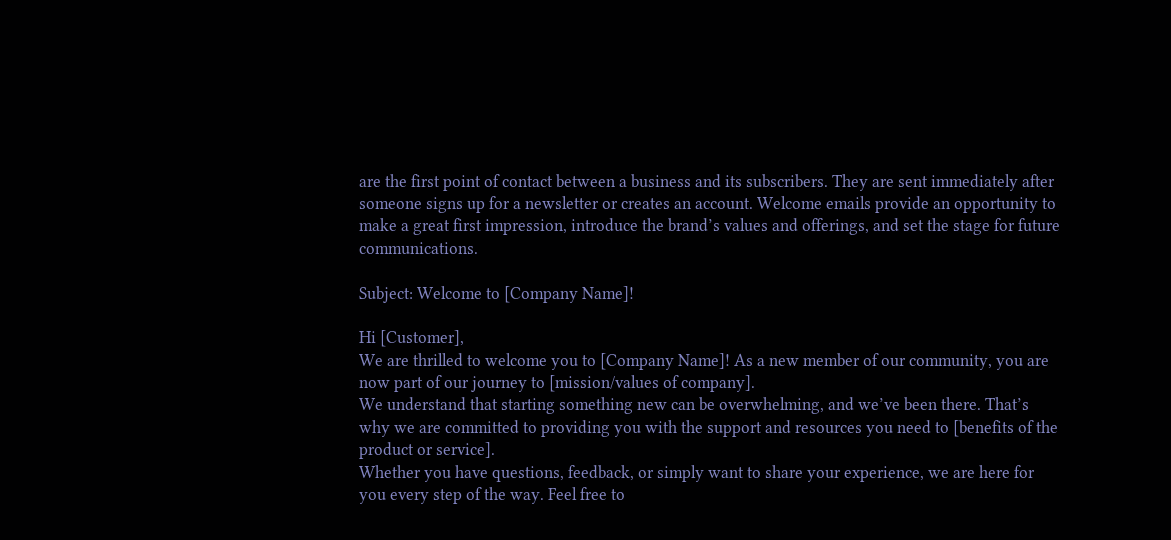are the first point of contact between a business and its subscribers. They are sent immediately after someone signs up for a newsletter or creates an account. Welcome emails provide an opportunity to make a great first impression, introduce the brand’s values and offerings, and set the stage for future communications.

Subject: Welcome to [Company Name]!

Hi [Customer],
We are thrilled to welcome you to [Company Name]! As a new member of our community, you are now part of our journey to [mission/values of company].
We understand that starting something new can be overwhelming, and we’ve been there. That’s why we are committed to providing you with the support and resources you need to [benefits of the product or service].
Whether you have questions, feedback, or simply want to share your experience, we are here for you every step of the way. Feel free to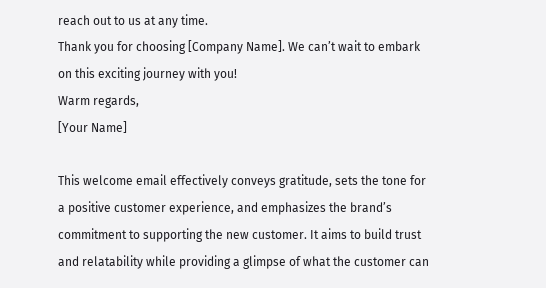reach out to us at any time.
Thank you for choosing [Company Name]. We can’t wait to embark on this exciting journey with you!
Warm regards,
[Your Name]

This welcome email effectively conveys gratitude, sets the tone for a positive customer experience, and emphasizes the brand’s commitment to supporting the new customer. It aims to build trust and relatability while providing a glimpse of what the customer can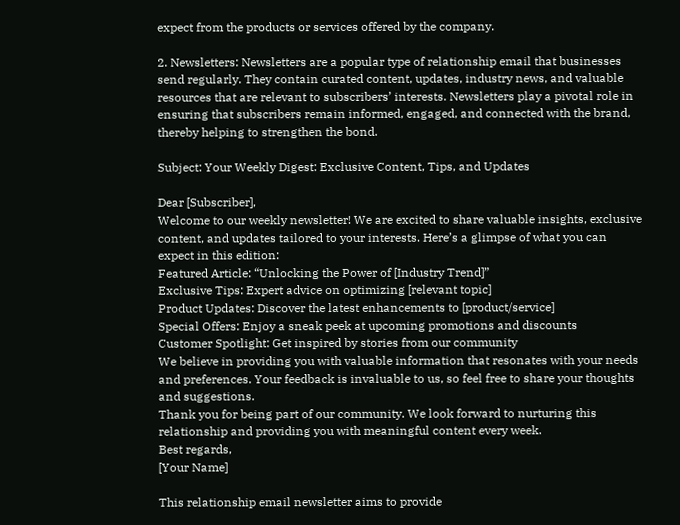expect from the products or services offered by the company.

2. Newsletters: Newsletters are a popular type of relationship email that businesses send regularly. They contain curated content, updates, industry news, and valuable resources that are relevant to subscribers’ interests. Newsletters play a pivotal role in ensuring that subscribers remain informed, engaged, and connected with the brand, thereby helping to strengthen the bond.

Subject: Your Weekly Digest: Exclusive Content, Tips, and Updates

Dear [Subscriber],
Welcome to our weekly newsletter! We are excited to share valuable insights, exclusive content, and updates tailored to your interests. Here’s a glimpse of what you can expect in this edition:
Featured Article: “Unlocking the Power of [Industry Trend]”
Exclusive Tips: Expert advice on optimizing [relevant topic]
Product Updates: Discover the latest enhancements to [product/service]
Special Offers: Enjoy a sneak peek at upcoming promotions and discounts
Customer Spotlight: Get inspired by stories from our community
We believe in providing you with valuable information that resonates with your needs and preferences. Your feedback is invaluable to us, so feel free to share your thoughts and suggestions.
Thank you for being part of our community. We look forward to nurturing this relationship and providing you with meaningful content every week.
Best regards,
[Your Name]

This relationship email newsletter aims to provide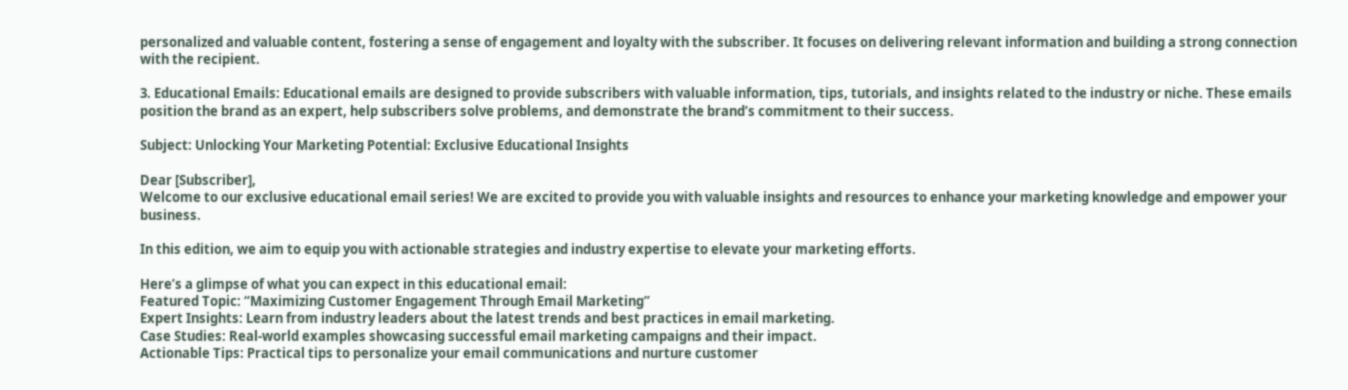personalized and valuable content, fostering a sense of engagement and loyalty with the subscriber. It focuses on delivering relevant information and building a strong connection with the recipient.

3. Educational Emails: Educational emails are designed to provide subscribers with valuable information, tips, tutorials, and insights related to the industry or niche. These emails position the brand as an expert, help subscribers solve problems, and demonstrate the brand’s commitment to their success.

Subject: Unlocking Your Marketing Potential: Exclusive Educational Insights

Dear [Subscriber],
Welcome to our exclusive educational email series! We are excited to provide you with valuable insights and resources to enhance your marketing knowledge and empower your business.

In this edition, we aim to equip you with actionable strategies and industry expertise to elevate your marketing efforts.

Here’s a glimpse of what you can expect in this educational email:
Featured Topic: “Maximizing Customer Engagement Through Email Marketing”
Expert Insights: Learn from industry leaders about the latest trends and best practices in email marketing.
Case Studies: Real-world examples showcasing successful email marketing campaigns and their impact.
Actionable Tips: Practical tips to personalize your email communications and nurture customer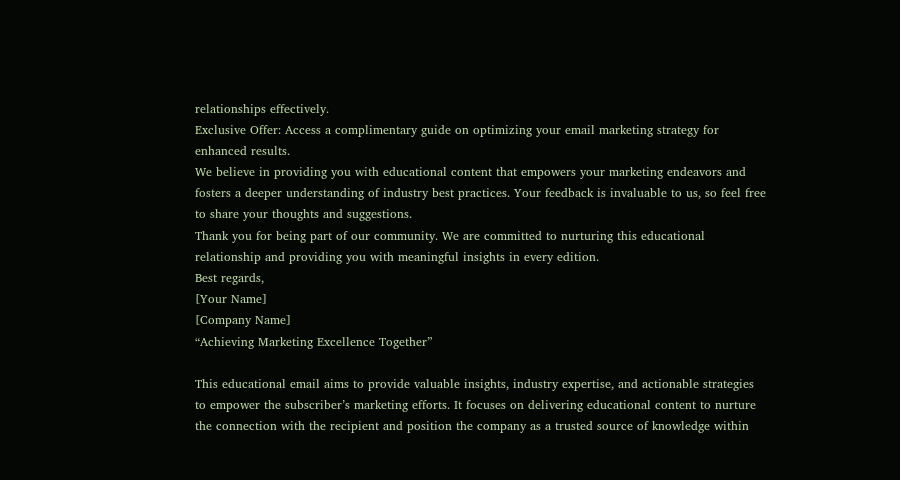relationships effectively.
Exclusive Offer: Access a complimentary guide on optimizing your email marketing strategy for enhanced results.
We believe in providing you with educational content that empowers your marketing endeavors and fosters a deeper understanding of industry best practices. Your feedback is invaluable to us, so feel free to share your thoughts and suggestions.
Thank you for being part of our community. We are committed to nurturing this educational relationship and providing you with meaningful insights in every edition.
Best regards,
[Your Name]
[Company Name]
“Achieving Marketing Excellence Together”

This educational email aims to provide valuable insights, industry expertise, and actionable strategies to empower the subscriber’s marketing efforts. It focuses on delivering educational content to nurture the connection with the recipient and position the company as a trusted source of knowledge within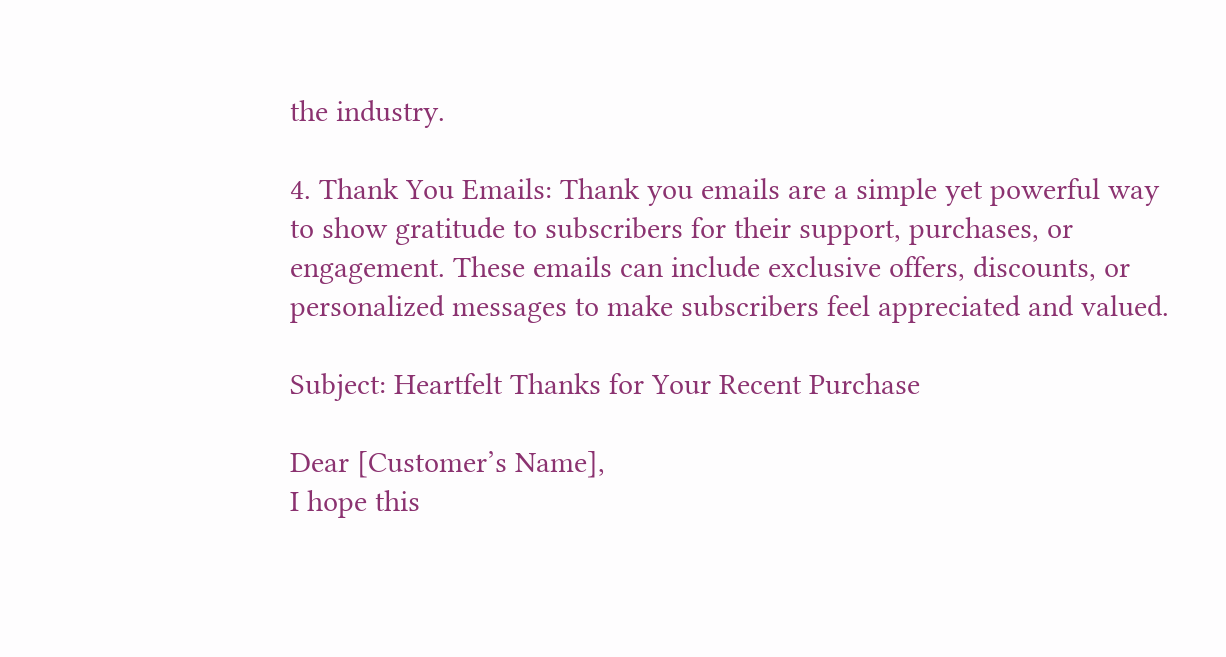the industry.

4. Thank You Emails: Thank you emails are a simple yet powerful way to show gratitude to subscribers for their support, purchases, or engagement. These emails can include exclusive offers, discounts, or personalized messages to make subscribers feel appreciated and valued.

Subject: Heartfelt Thanks for Your Recent Purchase

Dear [Customer’s Name],
I hope this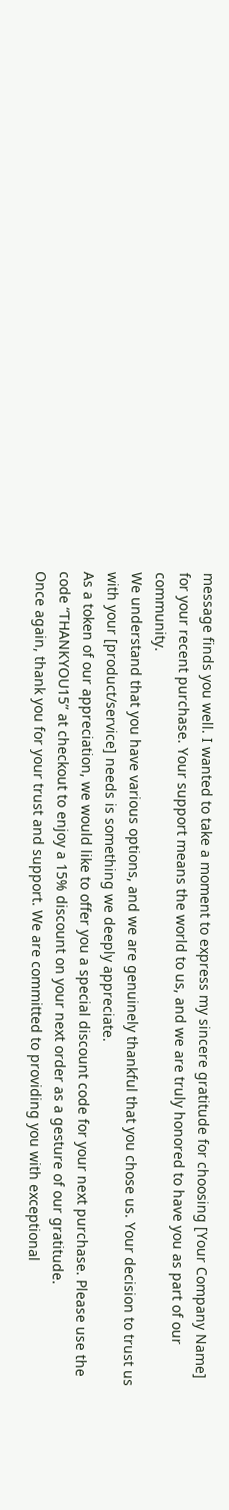message finds you well. I wanted to take a moment to express my sincere gratitude for choosing [Your Company Name] for your recent purchase. Your support means the world to us, and we are truly honored to have you as part of our community.
We understand that you have various options, and we are genuinely thankful that you chose us. Your decision to trust us with your [product/service] needs is something we deeply appreciate.
As a token of our appreciation, we would like to offer you a special discount code for your next purchase. Please use the code “THANKYOU15” at checkout to enjoy a 15% discount on your next order as a gesture of our gratitude.
Once again, thank you for your trust and support. We are committed to providing you with exceptional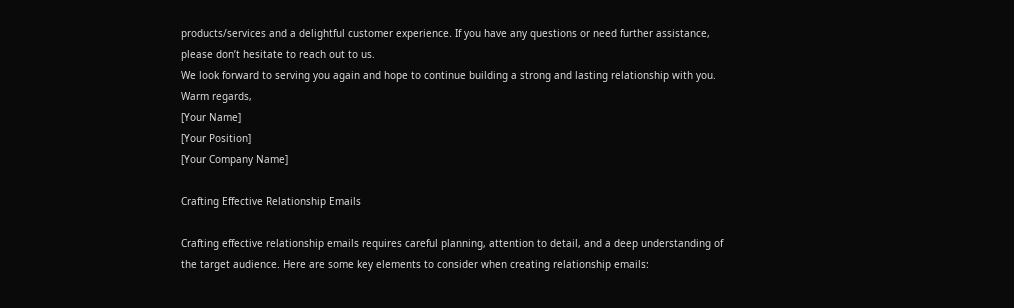products/services and a delightful customer experience. If you have any questions or need further assistance, please don’t hesitate to reach out to us.
We look forward to serving you again and hope to continue building a strong and lasting relationship with you.
Warm regards,
[Your Name]
[Your Position]
[Your Company Name]

Crafting Effective Relationship Emails

Crafting effective relationship emails requires careful planning, attention to detail, and a deep understanding of the target audience. Here are some key elements to consider when creating relationship emails: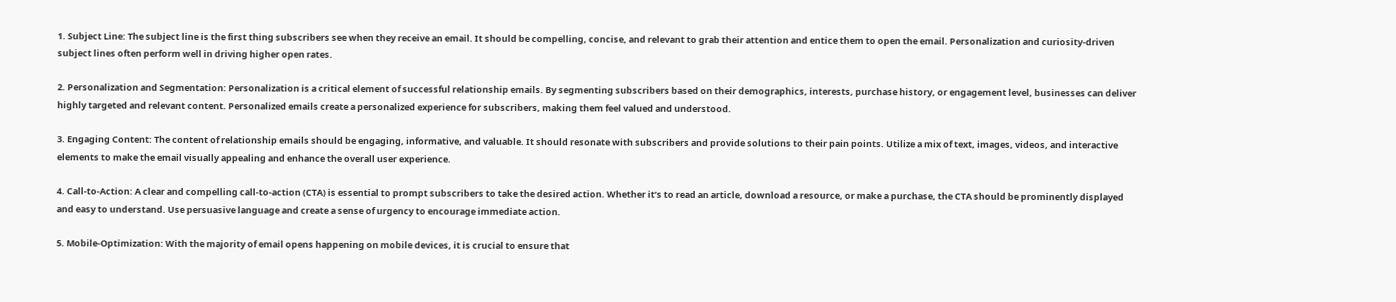1. Subject Line: The subject line is the first thing subscribers see when they receive an email. It should be compelling, concise, and relevant to grab their attention and entice them to open the email. Personalization and curiosity-driven subject lines often perform well in driving higher open rates.

2. Personalization and Segmentation: Personalization is a critical element of successful relationship emails. By segmenting subscribers based on their demographics, interests, purchase history, or engagement level, businesses can deliver highly targeted and relevant content. Personalized emails create a personalized experience for subscribers, making them feel valued and understood.

3. Engaging Content: The content of relationship emails should be engaging, informative, and valuable. It should resonate with subscribers and provide solutions to their pain points. Utilize a mix of text, images, videos, and interactive elements to make the email visually appealing and enhance the overall user experience.

4. Call-to-Action: A clear and compelling call-to-action (CTA) is essential to prompt subscribers to take the desired action. Whether it’s to read an article, download a resource, or make a purchase, the CTA should be prominently displayed and easy to understand. Use persuasive language and create a sense of urgency to encourage immediate action.

5. Mobile-Optimization: With the majority of email opens happening on mobile devices, it is crucial to ensure that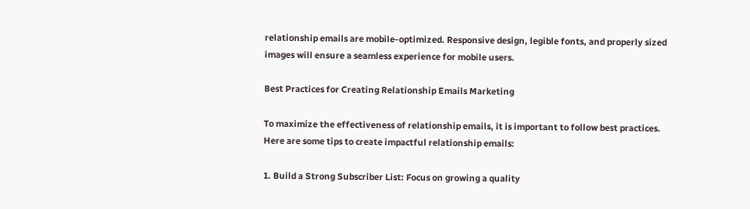relationship emails are mobile-optimized. Responsive design, legible fonts, and properly sized images will ensure a seamless experience for mobile users.

Best Practices for Creating Relationship Emails Marketing

To maximize the effectiveness of relationship emails, it is important to follow best practices. Here are some tips to create impactful relationship emails:

1. Build a Strong Subscriber List: Focus on growing a quality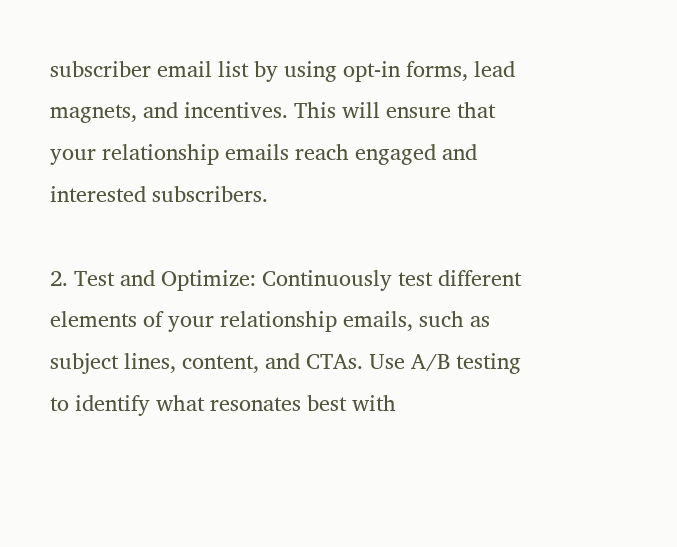subscriber email list by using opt-in forms, lead magnets, and incentives. This will ensure that your relationship emails reach engaged and interested subscribers.

2. Test and Optimize: Continuously test different elements of your relationship emails, such as subject lines, content, and CTAs. Use A/B testing to identify what resonates best with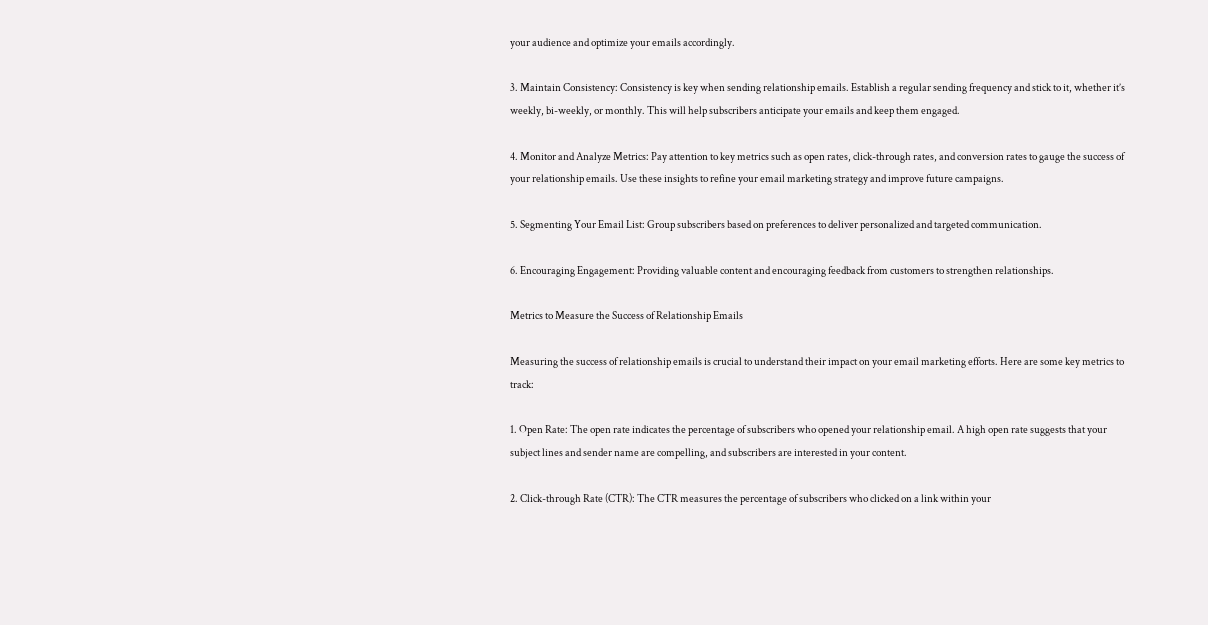your audience and optimize your emails accordingly.

3. Maintain Consistency: Consistency is key when sending relationship emails. Establish a regular sending frequency and stick to it, whether it’s weekly, bi-weekly, or monthly. This will help subscribers anticipate your emails and keep them engaged.

4. Monitor and Analyze Metrics: Pay attention to key metrics such as open rates, click-through rates, and conversion rates to gauge the success of your relationship emails. Use these insights to refine your email marketing strategy and improve future campaigns.

5. Segmenting Your Email List: Group subscribers based on preferences to deliver personalized and targeted communication.

6. Encouraging Engagement: Providing valuable content and encouraging feedback from customers to strengthen relationships.

Metrics to Measure the Success of Relationship Emails

Measuring the success of relationship emails is crucial to understand their impact on your email marketing efforts. Here are some key metrics to track:

1. Open Rate: The open rate indicates the percentage of subscribers who opened your relationship email. A high open rate suggests that your subject lines and sender name are compelling, and subscribers are interested in your content.

2. Click-through Rate (CTR): The CTR measures the percentage of subscribers who clicked on a link within your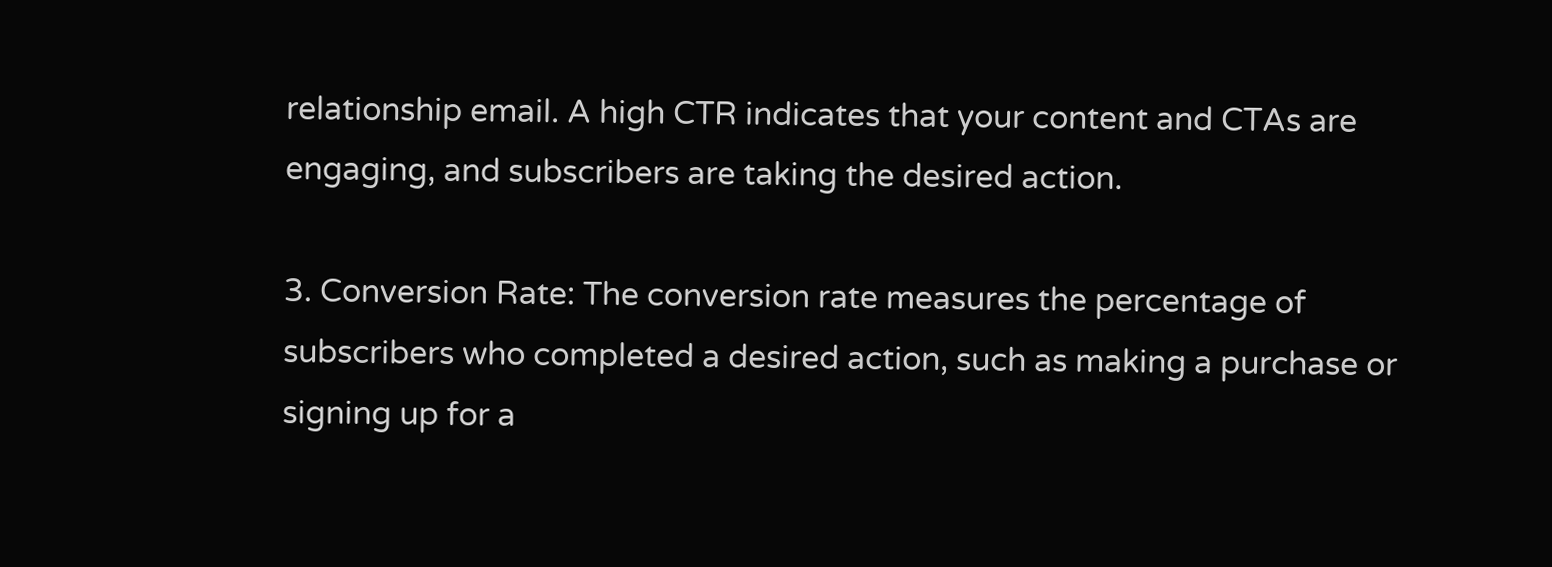relationship email. A high CTR indicates that your content and CTAs are engaging, and subscribers are taking the desired action.

3. Conversion Rate: The conversion rate measures the percentage of subscribers who completed a desired action, such as making a purchase or signing up for a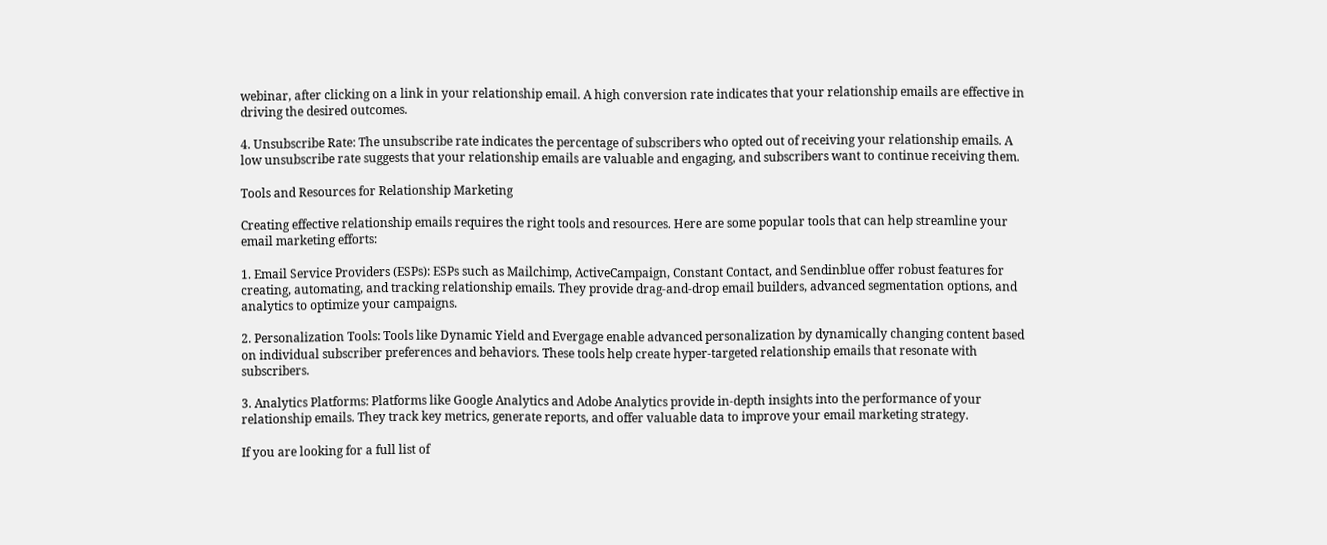webinar, after clicking on a link in your relationship email. A high conversion rate indicates that your relationship emails are effective in driving the desired outcomes.

4. Unsubscribe Rate: The unsubscribe rate indicates the percentage of subscribers who opted out of receiving your relationship emails. A low unsubscribe rate suggests that your relationship emails are valuable and engaging, and subscribers want to continue receiving them.

Tools and Resources for Relationship Marketing

Creating effective relationship emails requires the right tools and resources. Here are some popular tools that can help streamline your email marketing efforts:

1. Email Service Providers (ESPs): ESPs such as Mailchimp, ActiveCampaign, Constant Contact, and Sendinblue offer robust features for creating, automating, and tracking relationship emails. They provide drag-and-drop email builders, advanced segmentation options, and analytics to optimize your campaigns.

2. Personalization Tools: Tools like Dynamic Yield and Evergage enable advanced personalization by dynamically changing content based on individual subscriber preferences and behaviors. These tools help create hyper-targeted relationship emails that resonate with subscribers.

3. Analytics Platforms: Platforms like Google Analytics and Adobe Analytics provide in-depth insights into the performance of your relationship emails. They track key metrics, generate reports, and offer valuable data to improve your email marketing strategy.

If you are looking for a full list of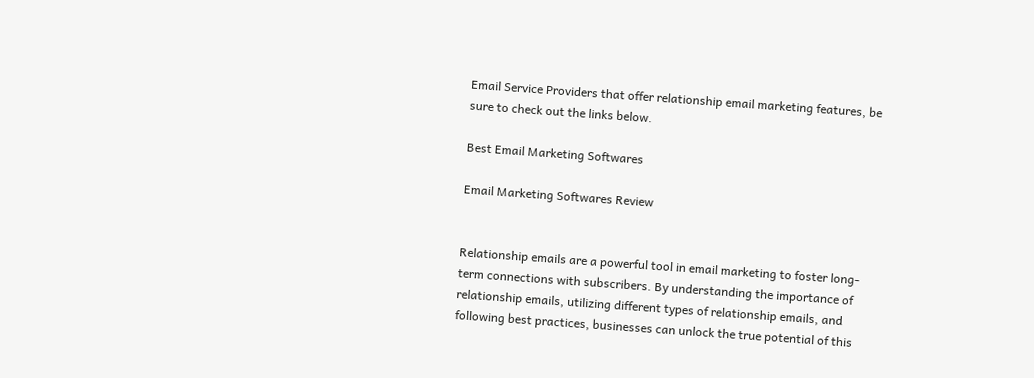Email Service Providers that offer relationship email marketing features, be sure to check out the links below.

Best Email Marketing Softwares

Email Marketing Softwares Review


Relationship emails are a powerful tool in email marketing to foster long-term connections with subscribers. By understanding the importance of relationship emails, utilizing different types of relationship emails, and following best practices, businesses can unlock the true potential of this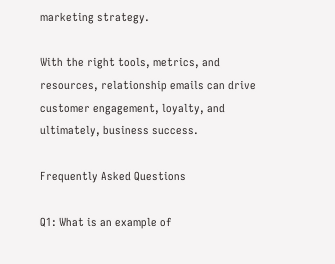marketing strategy.

With the right tools, metrics, and resources, relationship emails can drive customer engagement, loyalty, and ultimately, business success.

Frequently Asked Questions

Q1: What is an example of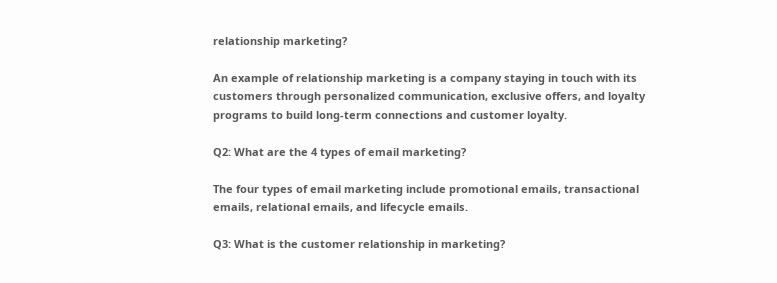relationship marketing?

An example of relationship marketing is a company staying in touch with its customers through personalized communication, exclusive offers, and loyalty programs to build long-term connections and customer loyalty.

Q2: What are the 4 types of email marketing?

The four types of email marketing include promotional emails, transactional emails, relational emails, and lifecycle emails.

Q3: What is the customer relationship in marketing?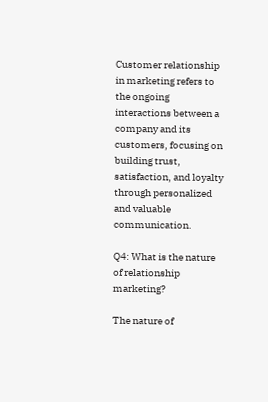Customer relationship in marketing refers to the ongoing interactions between a company and its customers, focusing on building trust, satisfaction, and loyalty through personalized and valuable communication.

Q4: What is the nature of relationship marketing?

The nature of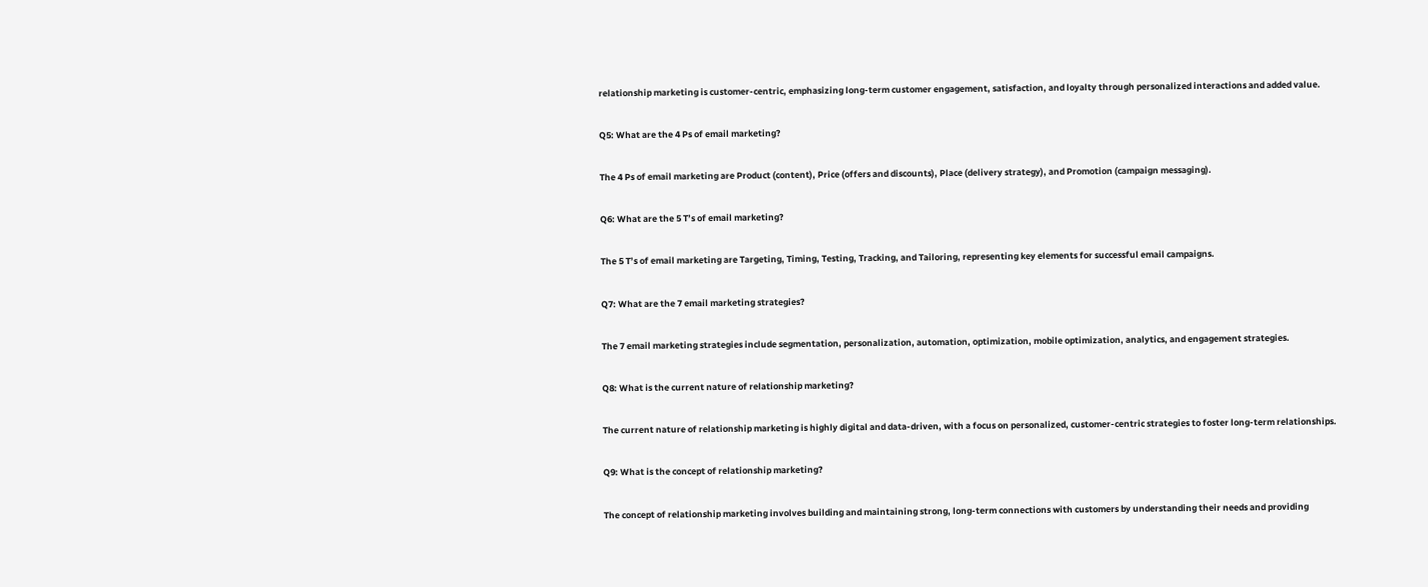relationship marketing is customer-centric, emphasizing long-term customer engagement, satisfaction, and loyalty through personalized interactions and added value.

Q5: What are the 4 Ps of email marketing?

The 4 Ps of email marketing are Product (content), Price (offers and discounts), Place (delivery strategy), and Promotion (campaign messaging).

Q6: What are the 5 T’s of email marketing?

The 5 T’s of email marketing are Targeting, Timing, Testing, Tracking, and Tailoring, representing key elements for successful email campaigns.

Q7: What are the 7 email marketing strategies?

The 7 email marketing strategies include segmentation, personalization, automation, optimization, mobile optimization, analytics, and engagement strategies.

Q8: What is the current nature of relationship marketing?

The current nature of relationship marketing is highly digital and data-driven, with a focus on personalized, customer-centric strategies to foster long-term relationships.

Q9: What is the concept of relationship marketing?

The concept of relationship marketing involves building and maintaining strong, long-term connections with customers by understanding their needs and providing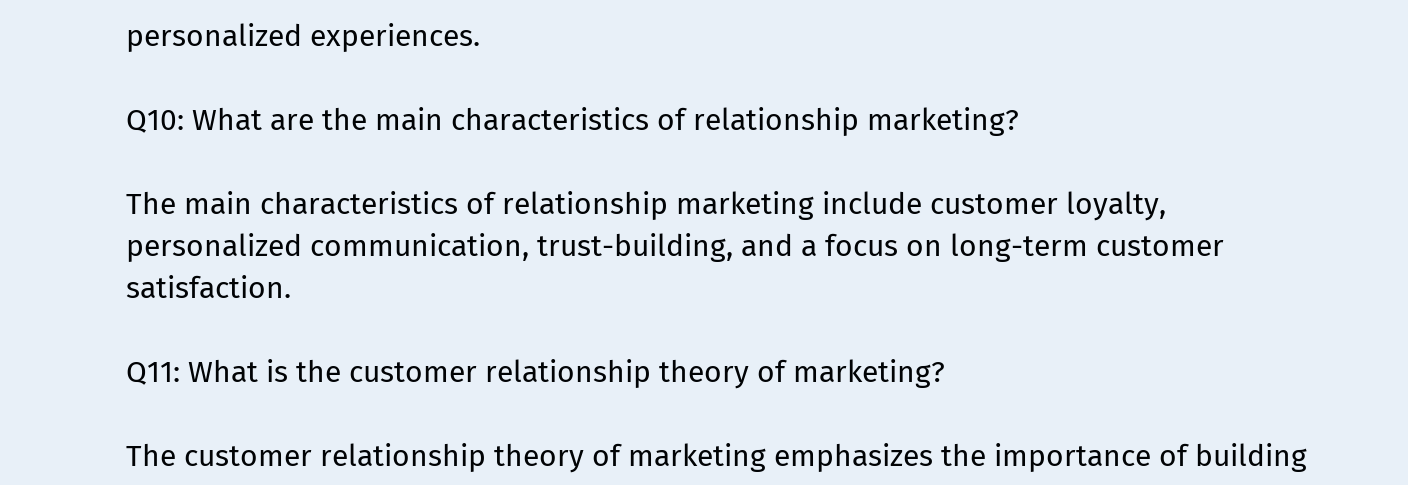personalized experiences.

Q10: What are the main characteristics of relationship marketing?

The main characteristics of relationship marketing include customer loyalty, personalized communication, trust-building, and a focus on long-term customer satisfaction.

Q11: What is the customer relationship theory of marketing?

The customer relationship theory of marketing emphasizes the importance of building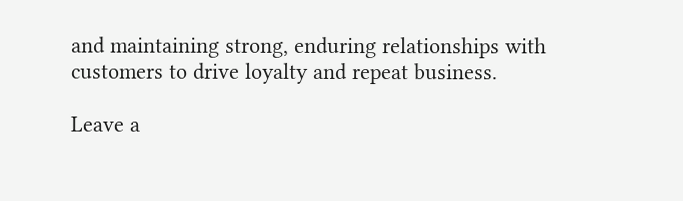and maintaining strong, enduring relationships with customers to drive loyalty and repeat business.

Leave a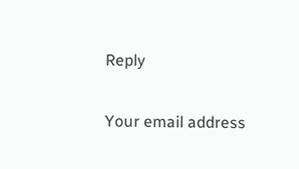Reply

Your email address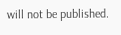will not be published.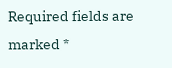Required fields are marked *